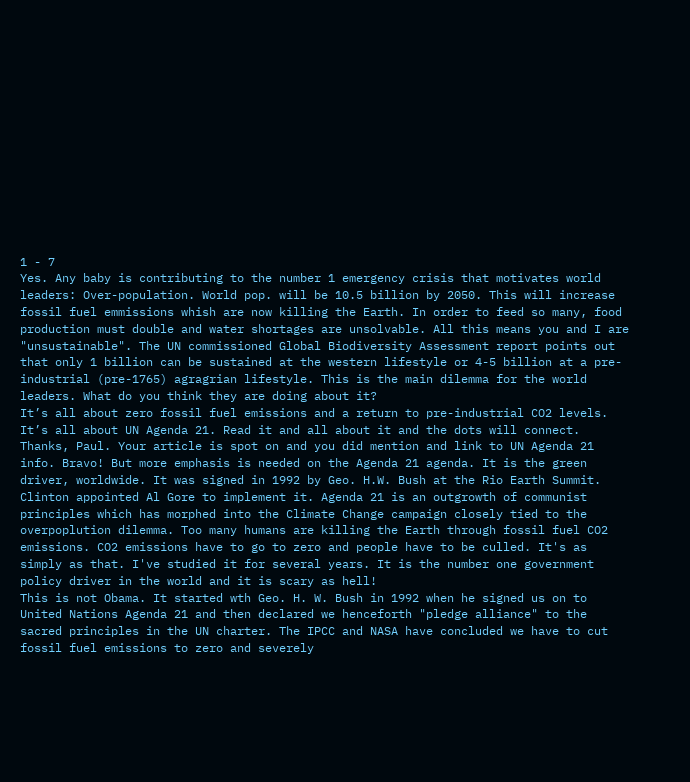1 - 7
Yes. Any baby is contributing to the number 1 emergency crisis that motivates world leaders: Over-population. World pop. will be 10.5 billion by 2050. This will increase fossil fuel emmissions whish are now killing the Earth. In order to feed so many, food production must double and water shortages are unsolvable. All this means you and I are "unsustainable". The UN commissioned Global Biodiversity Assessment report points out that only 1 billion can be sustained at the western lifestyle or 4-5 billion at a pre-industrial (pre-1765) agragrian lifestyle. This is the main dilemma for the world leaders. What do you think they are doing about it?
It’s all about zero fossil fuel emissions and a return to pre-industrial CO2 levels. It’s all about UN Agenda 21. Read it and all about it and the dots will connect.
Thanks, Paul. Your article is spot on and you did mention and link to UN Agenda 21 info. Bravo! But more emphasis is needed on the Agenda 21 agenda. It is the green driver, worldwide. It was signed in 1992 by Geo. H.W. Bush at the Rio Earth Summit. Clinton appointed Al Gore to implement it. Agenda 21 is an outgrowth of communist principles which has morphed into the Climate Change campaign closely tied to the overpoplution dilemma. Too many humans are killing the Earth through fossil fuel CO2 emissions. CO2 emissions have to go to zero and people have to be culled. It's as simply as that. I've studied it for several years. It is the number one government policy driver in the world and it is scary as hell!
This is not Obama. It started wth Geo. H. W. Bush in 1992 when he signed us on to United Nations Agenda 21 and then declared we henceforth "pledge alliance" to the sacred principles in the UN charter. The IPCC and NASA have concluded we have to cut fossil fuel emissions to zero and severely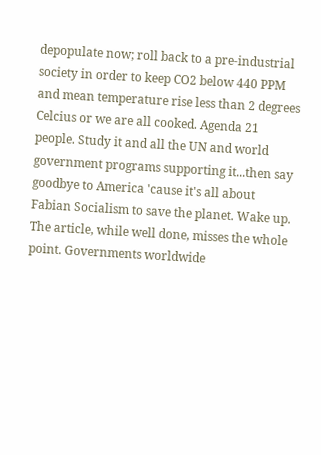depopulate now; roll back to a pre-industrial society in order to keep CO2 below 440 PPM and mean temperature rise less than 2 degrees Celcius or we are all cooked. Agenda 21 people. Study it and all the UN and world government programs supporting it...then say goodbye to America 'cause it's all about Fabian Socialism to save the planet. Wake up.
The article, while well done, misses the whole point. Governments worldwide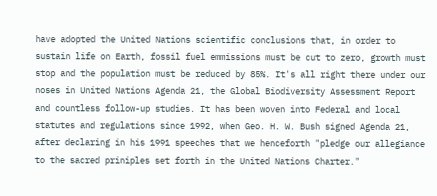have adopted the United Nations scientific conclusions that, in order to sustain life on Earth, fossil fuel emmissions must be cut to zero, growth must stop and the population must be reduced by 85%. It's all right there under our noses in United Nations Agenda 21, the Global Biodiversity Assessment Report and countless follow-up studies. It has been woven into Federal and local statutes and regulations since 1992, when Geo. H. W. Bush signed Agenda 21, after declaring in his 1991 speeches that we henceforth "pledge our allegiance to the sacred priniples set forth in the United Nations Charter."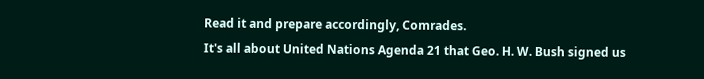Read it and prepare accordingly, Comrades.
It's all about United Nations Agenda 21 that Geo. H. W. Bush signed us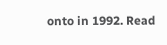onto in 1992. Read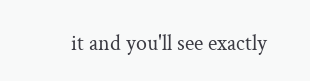it and you'll see exactly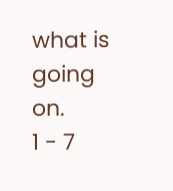what is going on.
1 - 7